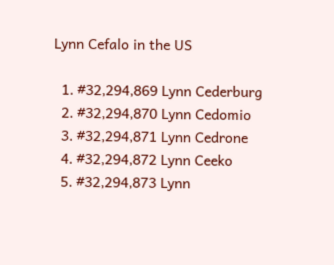Lynn Cefalo in the US

  1. #32,294,869 Lynn Cederburg
  2. #32,294,870 Lynn Cedomio
  3. #32,294,871 Lynn Cedrone
  4. #32,294,872 Lynn Ceeko
  5. #32,294,873 Lynn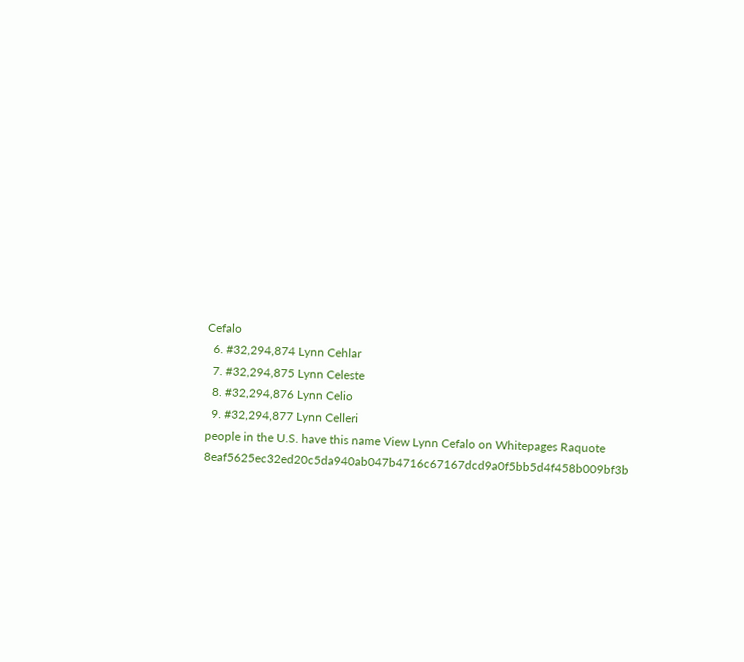Cefalo
  6. #32,294,874 Lynn Cehlar
  7. #32,294,875 Lynn Celeste
  8. #32,294,876 Lynn Celio
  9. #32,294,877 Lynn Celleri
people in the U.S. have this name View Lynn Cefalo on Whitepages Raquote 8eaf5625ec32ed20c5da940ab047b4716c67167dcd9a0f5bb5d4f458b009bf3b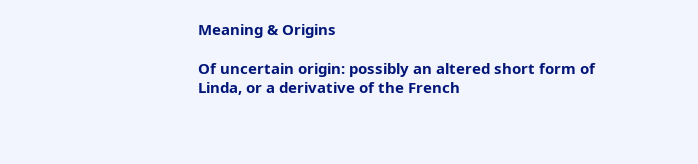Meaning & Origins

Of uncertain origin: possibly an altered short form of Linda, or a derivative of the French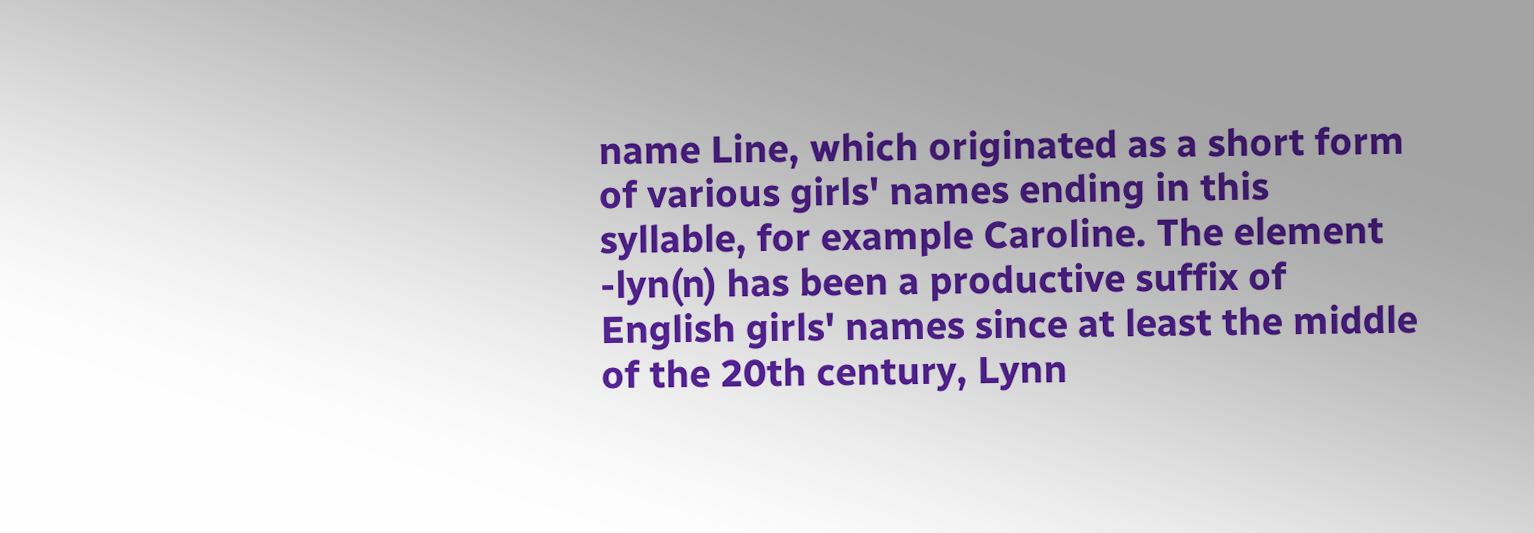name Line, which originated as a short form of various girls' names ending in this syllable, for example Caroline. The element -lyn(n) has been a productive suffix of English girls' names since at least the middle of the 20th century, Lynn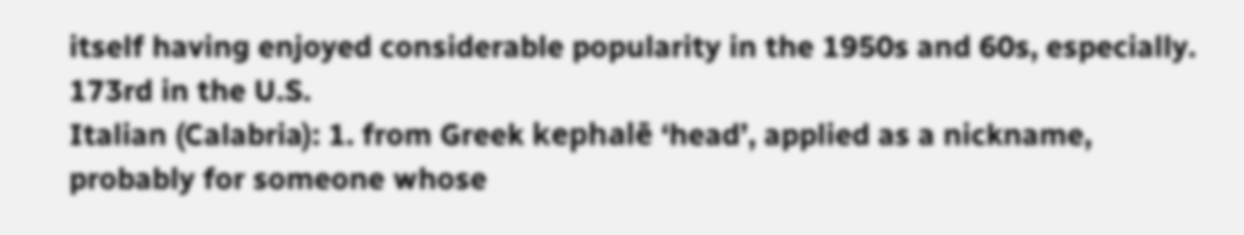itself having enjoyed considerable popularity in the 1950s and 60s, especially.
173rd in the U.S.
Italian (Calabria): 1. from Greek kephalē ‘head’, applied as a nickname, probably for someone whose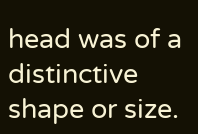head was of a distinctive shape or size.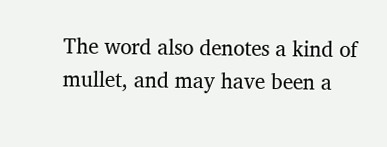The word also denotes a kind of mullet, and may have been a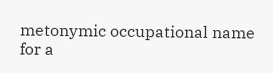metonymic occupational name for a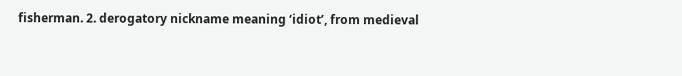fisherman. 2. derogatory nickname meaning ‘idiot’, from medieval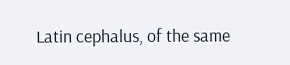Latin cephalus, of the same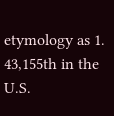etymology as 1.
43,155th in the U.S.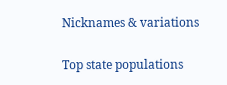Nicknames & variations

Top state populations